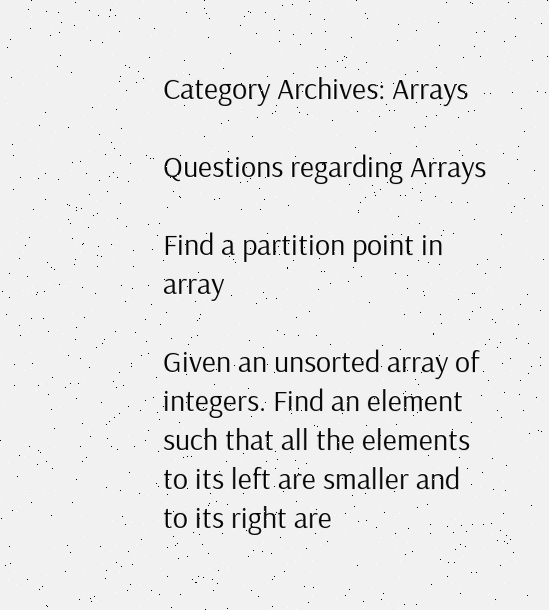Category Archives: Arrays

Questions regarding Arrays

Find a partition point in array

Given an unsorted array of integers. Find an element such that all the elements to its left are smaller and to its right are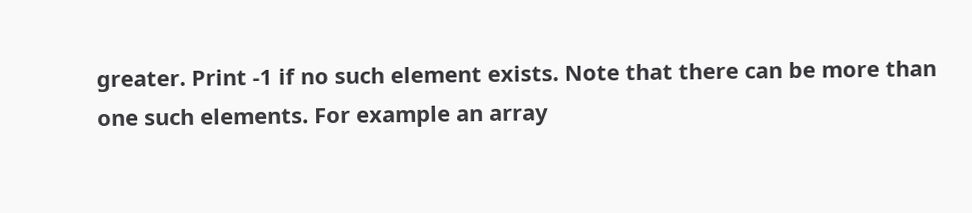greater. Print -1 if no such element exists. Note that there can be more than one such elements. For example an array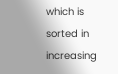which is sorted in increasing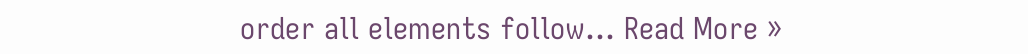order all elements follow… Read More »